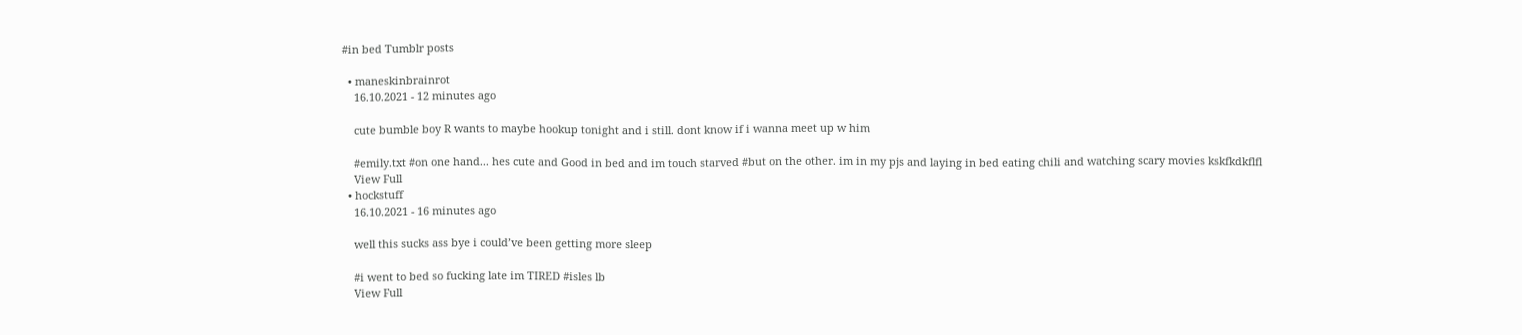#in bed Tumblr posts

  • maneskinbrainrot
    16.10.2021 - 12 minutes ago

    cute bumble boy R wants to maybe hookup tonight and i still. dont know if i wanna meet up w him

    #emily.txt #on one hand... hes cute and Good in bed and im touch starved #but on the other. im in my pjs and laying in bed eating chili and watching scary movies kskfkdkflfl
    View Full
  • hockstuff
    16.10.2021 - 16 minutes ago

    well this sucks ass bye i could’ve been getting more sleep

    #i went to bed so fucking late im TIRED #isles lb
    View Full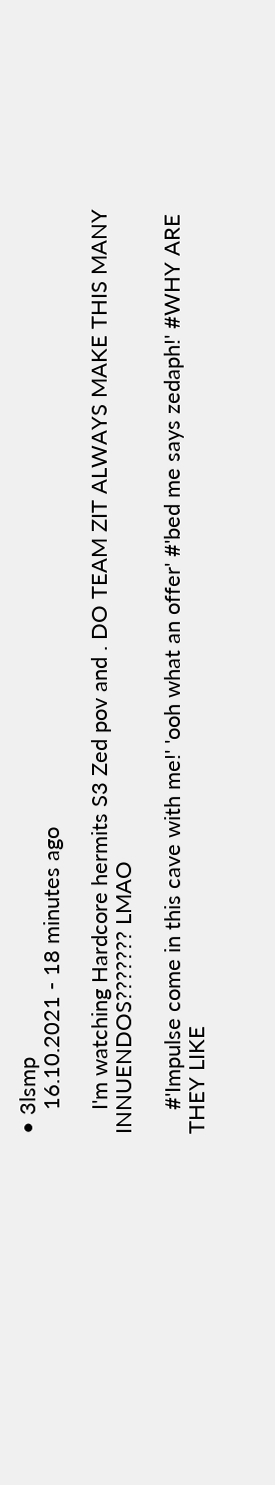• 3lsmp
    16.10.2021 - 18 minutes ago

    I'm watching Hardcore hermits S3 Zed pov and . DO TEAM ZIT ALWAYS MAKE THIS MANY INNUENDOS??????? LMAO

    #'Impulse come in this cave with me!' 'ooh what an offer' #'bed me says zedaph!' #WHY ARE THEY LIKE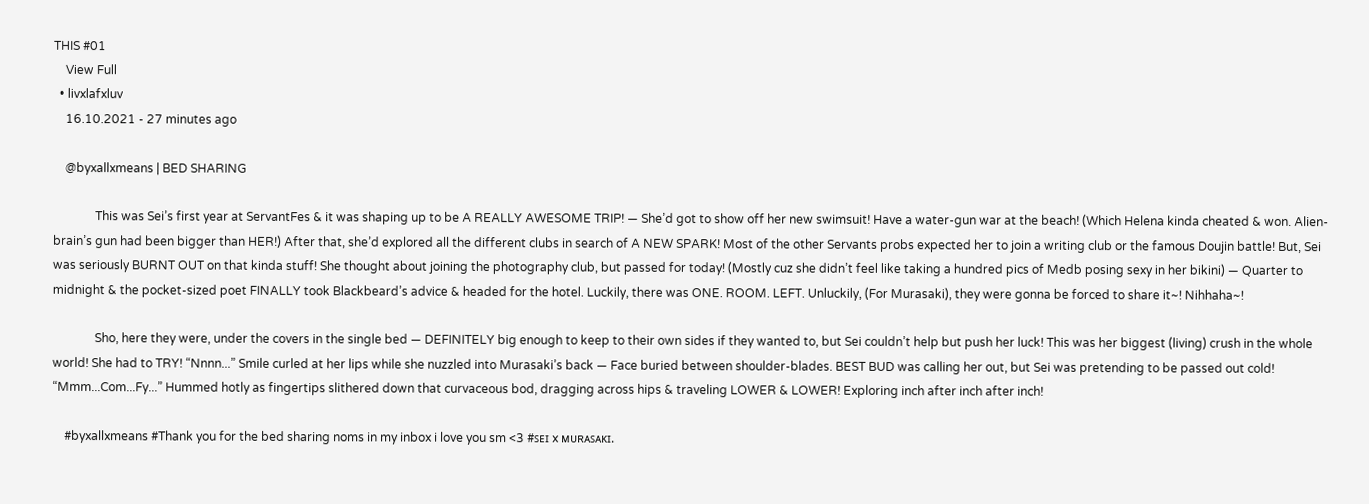THIS #01
    View Full
  • livxlafxluv
    16.10.2021 - 27 minutes ago

    @byxallxmeans | BED SHARING

              This was Sei’s first year at ServantFes & it was shaping up to be A REALLY AWESOME TRIP! — She’d got to show off her new swimsuit! Have a water-gun war at the beach! (Which Helena kinda cheated & won. Alien-brain’s gun had been bigger than HER!) After that, she’d explored all the different clubs in search of A NEW SPARK! Most of the other Servants probs expected her to join a writing club or the famous Doujin battle! But, Sei was seriously BURNT OUT on that kinda stuff! She thought about joining the photography club, but passed for today! (Mostly cuz she didn’t feel like taking a hundred pics of Medb posing sexy in her bikini) — Quarter to midnight & the pocket-sized poet FINALLY took Blackbeard’s advice & headed for the hotel. Luckily, there was ONE. ROOM. LEFT. Unluckily, (For Murasaki), they were gonna be forced to share it~! Nihhaha~!

              Sho, here they were, under the covers in the single bed — DEFINITELY big enough to keep to their own sides if they wanted to, but Sei couldn’t help but push her luck! This was her biggest (living) crush in the whole world! She had to TRY! “Nnnn...” Smile curled at her lips while she nuzzled into Murasaki’s back — Face buried between shoulder-blades. BEST BUD was calling her out, but Sei was pretending to be passed out cold! “Mmm...Com...Fy...” Hummed hotly as fingertips slithered down that curvaceous bod, dragging across hips & traveling LOWER & LOWER! Exploring inch after inch after inch!

    #byxallxmeans #Thank you for the bed sharing noms in my inbox i love you sm <3 #ꜱᴇɪ x ᴍᴜʀᴀꜱᴀᴋɪ.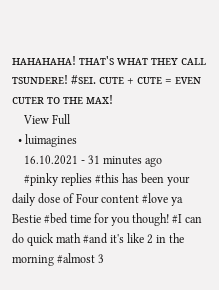ʜᴀʜᴀʜᴀʜᴀ! ᴛʜᴀᴛ'ꜱ ᴡʜᴀᴛ ᴛʜᴇʏ ᴄᴀʟʟ ᴛꜱᴜɴᴅᴇʀᴇ! #ꜱᴇɪ. ᴄᴜᴛᴇ + ᴄᴜᴛᴇ = ᴇᴠᴇɴ ᴄᴜᴛᴇʀ ᴛᴏ ᴛʜᴇ ᴍᴀx!
    View Full
  • luimagines
    16.10.2021 - 31 minutes ago
    #pinky replies #this has been your daily dose of Four content #love ya Bestie #bed time for you though! #I can do quick math #and it's like 2 in the morning #almost 3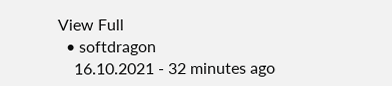View Full
  • softdragon
    16.10.2021 - 32 minutes ago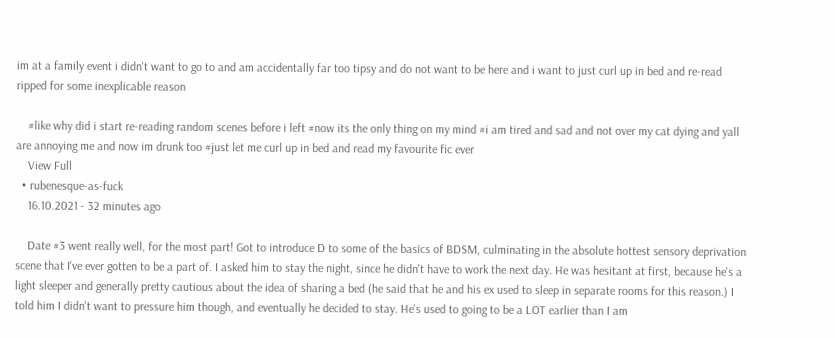im at a family event i didn't want to go to and am accidentally far too tipsy and do not want to be here and i want to just curl up in bed and re-read ripped for some inexplicable reason

    #like why did i start re-reading random scenes before i left #now its the only thing on my mind #i am tired and sad and not over my cat dying and yall are annoying me and now im drunk too #just let me curl up in bed and read my favourite fic ever
    View Full
  • rubenesque-as-fuck
    16.10.2021 - 32 minutes ago

    Date #3 went really well, for the most part! Got to introduce D to some of the basics of BDSM, culminating in the absolute hottest sensory deprivation scene that I've ever gotten to be a part of. I asked him to stay the night, since he didn't have to work the next day. He was hesitant at first, because he's a light sleeper and generally pretty cautious about the idea of sharing a bed (he said that he and his ex used to sleep in separate rooms for this reason.) I told him I didn't want to pressure him though, and eventually he decided to stay. He's used to going to be a LOT earlier than I am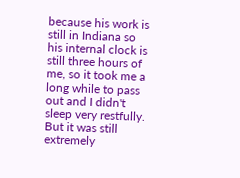because his work is still in Indiana so his internal clock is still three hours of me, so it took me a long while to pass out and I didn't sleep very restfully. But it was still extremely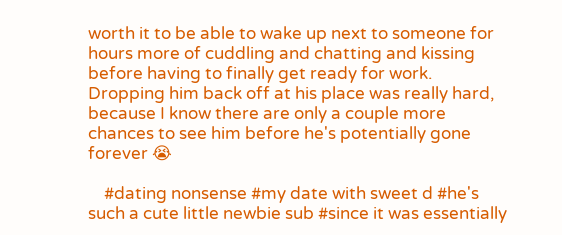worth it to be able to wake up next to someone for hours more of cuddling and chatting and kissing before having to finally get ready for work. Dropping him back off at his place was really hard, because I know there are only a couple more chances to see him before he's potentially gone forever 😭

    #dating nonsense #my date with sweet d #he's such a cute little newbie sub #since it was essentially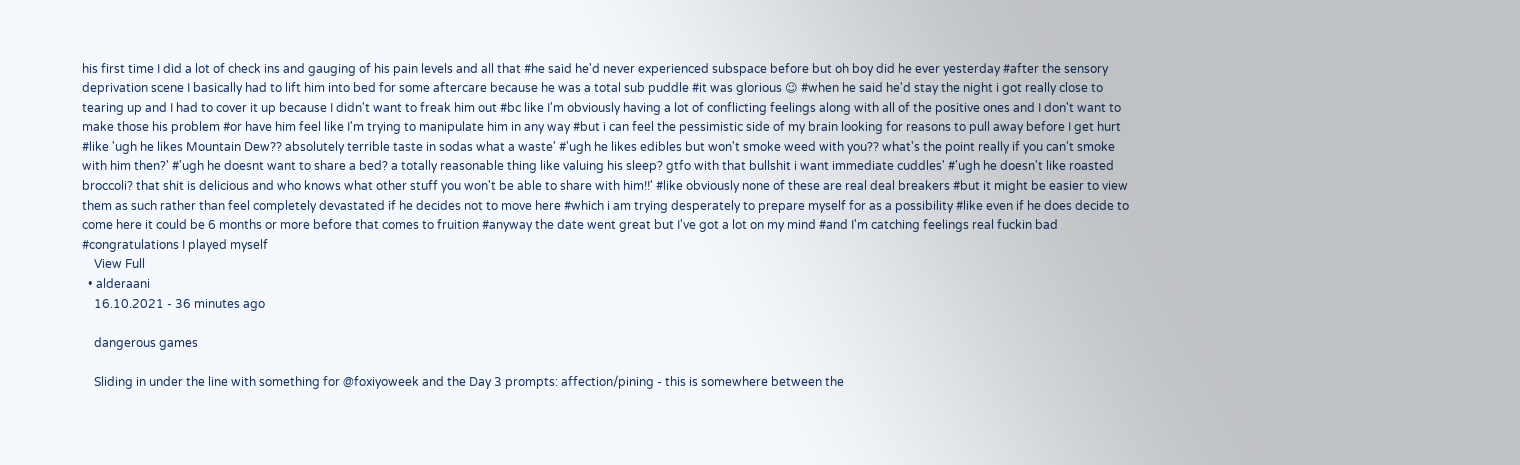his first time I did a lot of check ins and gauging of his pain levels and all that #he said he'd never experienced subspace before but oh boy did he ever yesterday #after the sensory deprivation scene I basically had to lift him into bed for some aftercare because he was a total sub puddle #it was glorious ☺ #when he said he'd stay the night i got really close to tearing up and I had to cover it up because I didn't want to freak him out #bc like I'm obviously having a lot of conflicting feelings along with all of the positive ones and I don't want to make those his problem #or have him feel like I'm trying to manipulate him in any way #but i can feel the pessimistic side of my brain looking for reasons to pull away before I get hurt #like 'ugh he likes Mountain Dew?? absolutely terrible taste in sodas what a waste' #'ugh he likes edibles but won't smoke weed with you?? what's the point really if you can't smoke with him then?' #'ugh he doesnt want to share a bed? a totally reasonable thing like valuing his sleep? gtfo with that bullshit i want immediate cuddles' #'ugh he doesn't like roasted broccoli? that shit is delicious and who knows what other stuff you won't be able to share with him!!' #like obviously none of these are real deal breakers #but it might be easier to view them as such rather than feel completely devastated if he decides not to move here #which i am trying desperately to prepare myself for as a possibility #like even if he does decide to come here it could be 6 months or more before that comes to fruition #anyway the date went great but I've got a lot on my mind #and I'm catching feelings real fuckin bad #congratulations I played myself
    View Full
  • alderaani
    16.10.2021 - 36 minutes ago

    dangerous games

    Sliding in under the line with something for @foxiyoweek and the Day 3 prompts: affection/pining - this is somewhere between the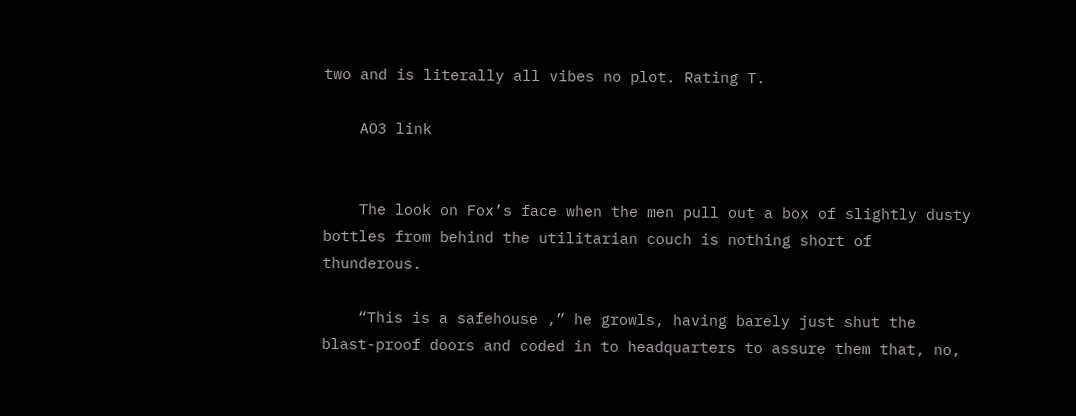two and is literally all vibes no plot. Rating T.

    AO3 link


    The look on Fox’s face when the men pull out a box of slightly dusty bottles from behind the utilitarian couch is nothing short of thunderous.

    “This is a safehouse ,” he growls, having barely just shut the blast-proof doors and coded in to headquarters to assure them that, no,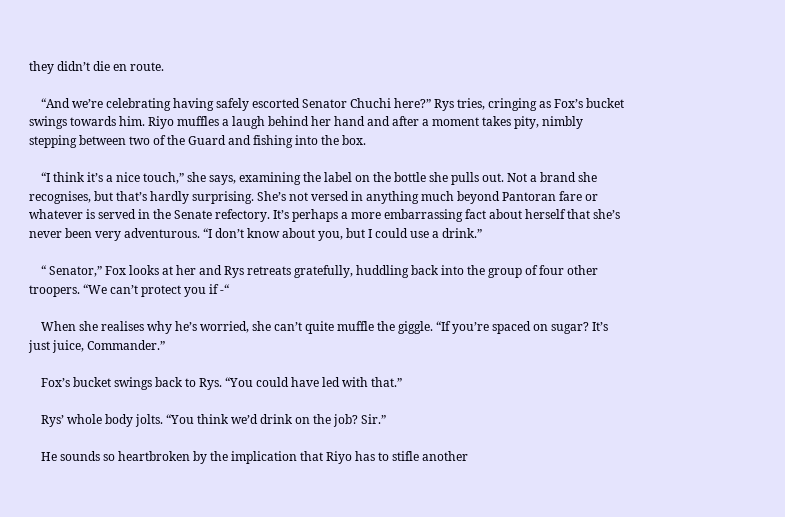they didn’t die en route.

    “And we’re celebrating having safely escorted Senator Chuchi here?” Rys tries, cringing as Fox’s bucket swings towards him. Riyo muffles a laugh behind her hand and after a moment takes pity, nimbly stepping between two of the Guard and fishing into the box.

    “I think it’s a nice touch,” she says, examining the label on the bottle she pulls out. Not a brand she recognises, but that’s hardly surprising. She’s not versed in anything much beyond Pantoran fare or whatever is served in the Senate refectory. It’s perhaps a more embarrassing fact about herself that she’s never been very adventurous. “I don’t know about you, but I could use a drink.”

    “ Senator,” Fox looks at her and Rys retreats gratefully, huddling back into the group of four other troopers. “We can’t protect you if -“

    When she realises why he’s worried, she can’t quite muffle the giggle. “If you’re spaced on sugar? It’s just juice, Commander.”

    Fox’s bucket swings back to Rys. “You could have led with that.”

    Rys’ whole body jolts. “You think we’d drink on the job? Sir.”

    He sounds so heartbroken by the implication that Riyo has to stifle another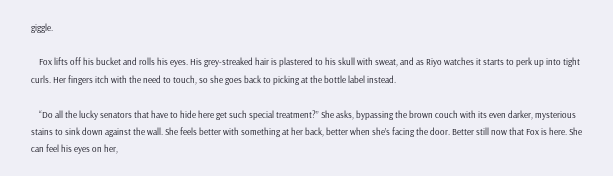giggle.

    Fox lifts off his bucket and rolls his eyes. His grey-streaked hair is plastered to his skull with sweat, and as Riyo watches it starts to perk up into tight curls. Her fingers itch with the need to touch, so she goes back to picking at the bottle label instead.

    “Do all the lucky senators that have to hide here get such special treatment?” She asks, bypassing the brown couch with its even darker, mysterious stains to sink down against the wall. She feels better with something at her back, better when she’s facing the door. Better still now that Fox is here. She can feel his eyes on her,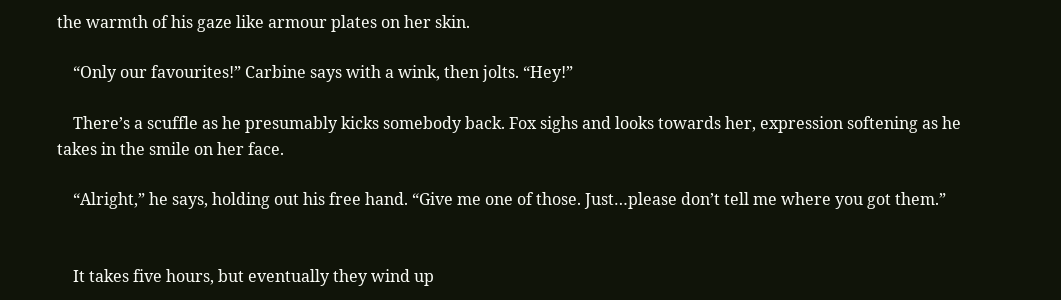the warmth of his gaze like armour plates on her skin.

    “Only our favourites!” Carbine says with a wink, then jolts. “Hey!”

    There’s a scuffle as he presumably kicks somebody back. Fox sighs and looks towards her, expression softening as he takes in the smile on her face.

    “Alright,” he says, holding out his free hand. “Give me one of those. Just…please don’t tell me where you got them.”


    It takes five hours, but eventually they wind up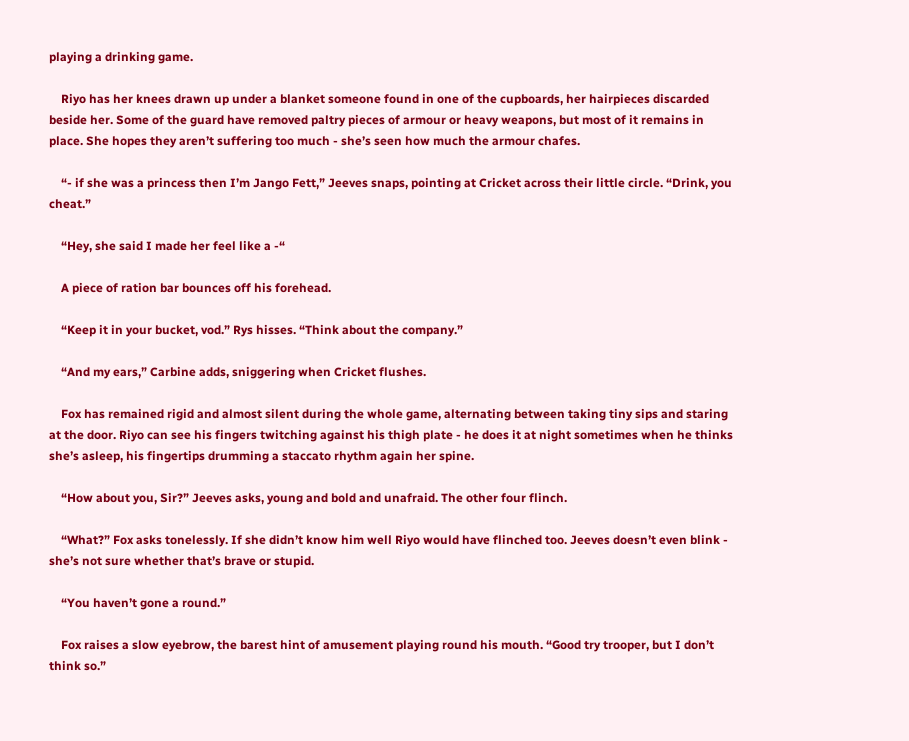playing a drinking game.

    Riyo has her knees drawn up under a blanket someone found in one of the cupboards, her hairpieces discarded beside her. Some of the guard have removed paltry pieces of armour or heavy weapons, but most of it remains in place. She hopes they aren’t suffering too much - she’s seen how much the armour chafes.

    “- if she was a princess then I’m Jango Fett,” Jeeves snaps, pointing at Cricket across their little circle. “Drink, you cheat.”

    “Hey, she said I made her feel like a -“

    A piece of ration bar bounces off his forehead.

    “Keep it in your bucket, vod.” Rys hisses. “Think about the company.”

    “And my ears,” Carbine adds, sniggering when Cricket flushes.

    Fox has remained rigid and almost silent during the whole game, alternating between taking tiny sips and staring at the door. Riyo can see his fingers twitching against his thigh plate - he does it at night sometimes when he thinks she’s asleep, his fingertips drumming a staccato rhythm again her spine.

    “How about you, Sir?” Jeeves asks, young and bold and unafraid. The other four flinch.

    “What?” Fox asks tonelessly. If she didn’t know him well Riyo would have flinched too. Jeeves doesn’t even blink - she’s not sure whether that’s brave or stupid.

    “You haven’t gone a round.”

    Fox raises a slow eyebrow, the barest hint of amusement playing round his mouth. “Good try trooper, but I don’t think so.”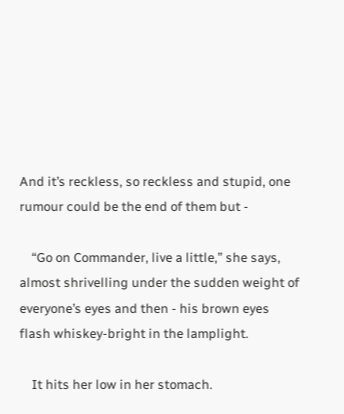And it’s reckless, so reckless and stupid, one rumour could be the end of them but -

    “Go on Commander, live a little,” she says, almost shrivelling under the sudden weight of everyone’s eyes and then - his brown eyes flash whiskey-bright in the lamplight.

    It hits her low in her stomach.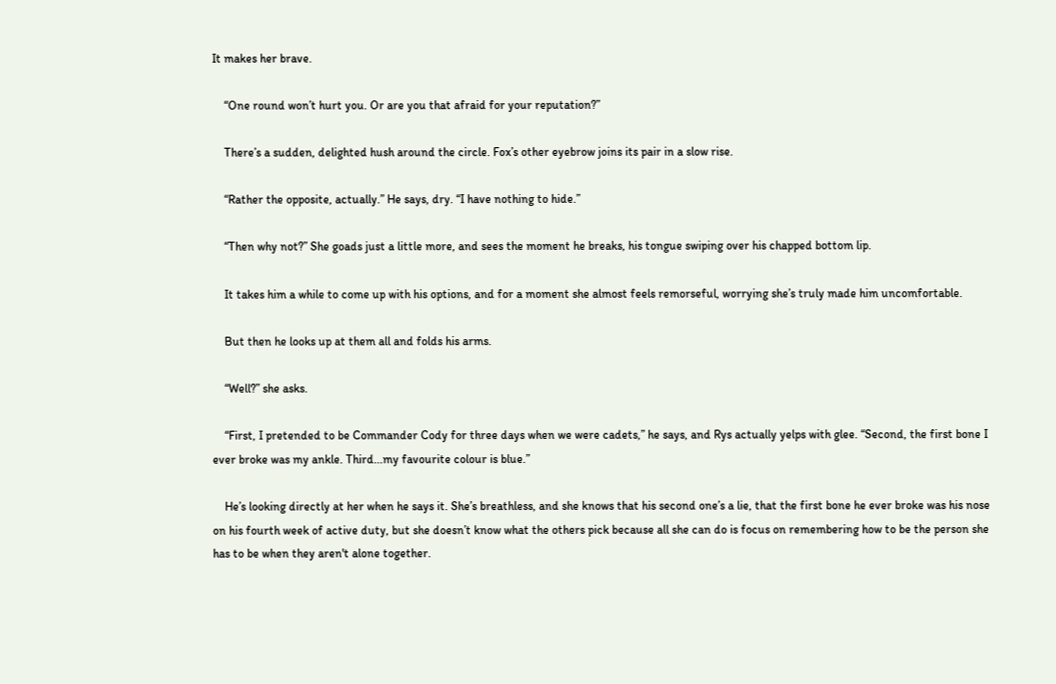It makes her brave.

    “One round won’t hurt you. Or are you that afraid for your reputation?”

    There’s a sudden, delighted hush around the circle. Fox’s other eyebrow joins its pair in a slow rise.

    “Rather the opposite, actually.” He says, dry. “I have nothing to hide.”

    “Then why not?” She goads just a little more, and sees the moment he breaks, his tongue swiping over his chapped bottom lip.

    It takes him a while to come up with his options, and for a moment she almost feels remorseful, worrying she’s truly made him uncomfortable.

    But then he looks up at them all and folds his arms.

    “Well?” she asks.

    “First, I pretended to be Commander Cody for three days when we were cadets,” he says, and Rys actually yelps with glee. “Second, the first bone I ever broke was my ankle. Third...my favourite colour is blue.”

    He’s looking directly at her when he says it. She’s breathless, and she knows that his second one’s a lie, that the first bone he ever broke was his nose on his fourth week of active duty, but she doesn’t know what the others pick because all she can do is focus on remembering how to be the person she has to be when they aren't alone together.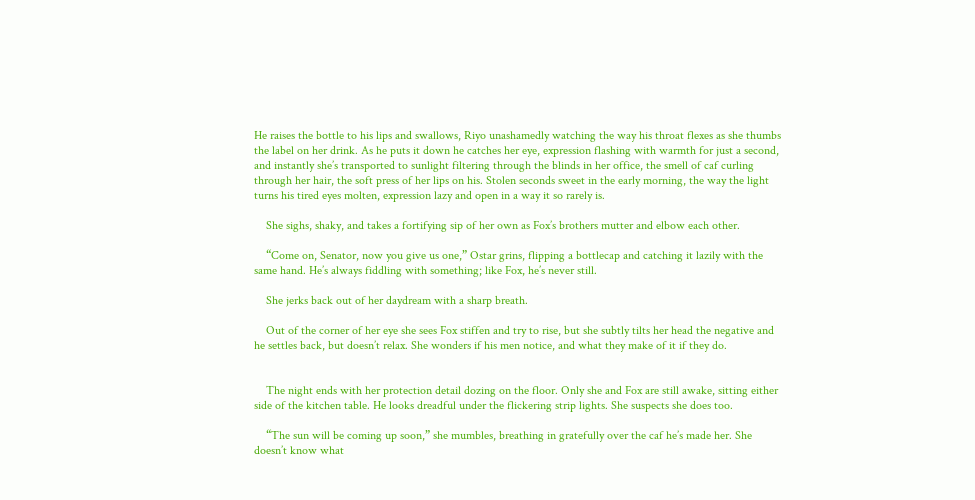He raises the bottle to his lips and swallows, Riyo unashamedly watching the way his throat flexes as she thumbs the label on her drink. As he puts it down he catches her eye, expression flashing with warmth for just a second, and instantly she’s transported to sunlight filtering through the blinds in her office, the smell of caf curling through her hair, the soft press of her lips on his. Stolen seconds sweet in the early morning, the way the light turns his tired eyes molten, expression lazy and open in a way it so rarely is.

    She sighs, shaky, and takes a fortifying sip of her own as Fox’s brothers mutter and elbow each other.

    “Come on, Senator, now you give us one,” Ostar grins, flipping a bottlecap and catching it lazily with the same hand. He’s always fiddling with something; like Fox, he’s never still.

    She jerks back out of her daydream with a sharp breath.

    Out of the corner of her eye she sees Fox stiffen and try to rise, but she subtly tilts her head the negative and he settles back, but doesn’t relax. She wonders if his men notice, and what they make of it if they do.


    The night ends with her protection detail dozing on the floor. Only she and Fox are still awake, sitting either side of the kitchen table. He looks dreadful under the flickering strip lights. She suspects she does too.

    “The sun will be coming up soon,” she mumbles, breathing in gratefully over the caf he’s made her. She doesn’t know what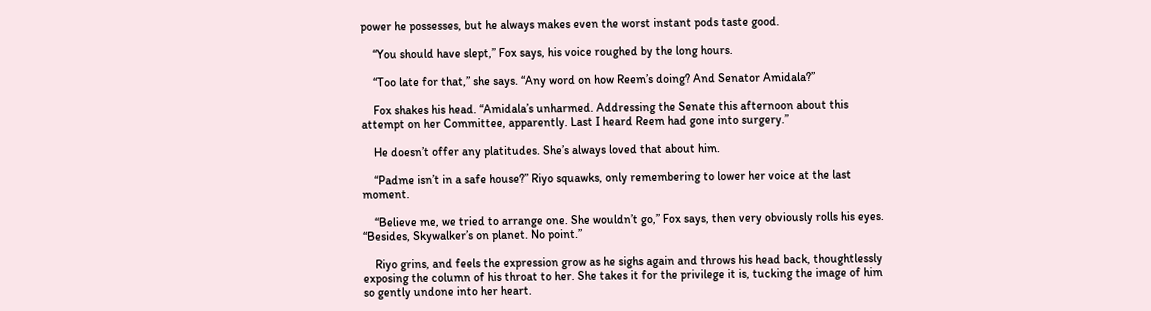power he possesses, but he always makes even the worst instant pods taste good.

    “You should have slept,” Fox says, his voice roughed by the long hours.

    “Too late for that,” she says. “Any word on how Reem’s doing? And Senator Amidala?”

    Fox shakes his head. “Amidala’s unharmed. Addressing the Senate this afternoon about this attempt on her Committee, apparently. Last I heard Reem had gone into surgery.”

    He doesn’t offer any platitudes. She’s always loved that about him.

    “Padme isn’t in a safe house?” Riyo squawks, only remembering to lower her voice at the last moment.

    “Believe me, we tried to arrange one. She wouldn’t go,” Fox says, then very obviously rolls his eyes. “Besides, Skywalker’s on planet. No point.”

    Riyo grins, and feels the expression grow as he sighs again and throws his head back, thoughtlessly exposing the column of his throat to her. She takes it for the privilege it is, tucking the image of him so gently undone into her heart.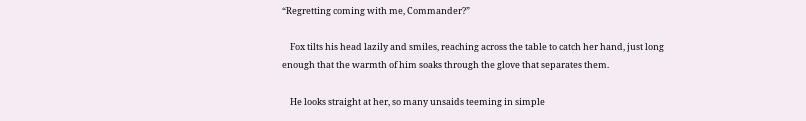“Regretting coming with me, Commander?”

    Fox tilts his head lazily and smiles, reaching across the table to catch her hand, just long enough that the warmth of him soaks through the glove that separates them.

    He looks straight at her, so many unsaids teeming in simple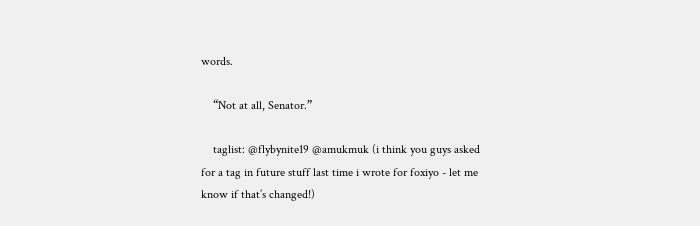words.

    “Not at all, Senator.”

    taglist: @flybynite19 @amukmuk (i think you guys asked for a tag in future stuff last time i wrote for foxiyo - let me know if that’s changed!)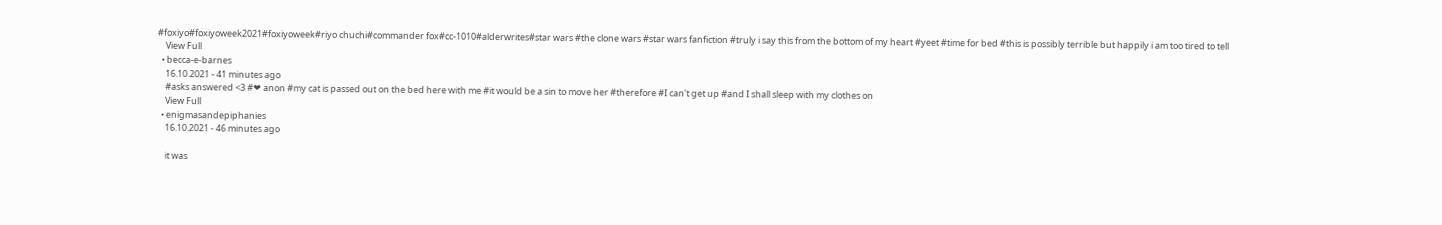#foxiyo#foxiyoweek2021#foxiyoweek#riyo chuchi#commander fox#cc-1010#alderwrites#star wars #the clone wars #star wars fanfiction #truly i say this from the bottom of my heart #yeet #time for bed #this is possibly terrible but happily i am too tired to tell
    View Full
  • becca-e-barnes
    16.10.2021 - 41 minutes ago
    #asks answered <3 #❤ anon #my cat is passed out on the bed here with me #it would be a sin to move her #therefore #I can't get up #and I shall sleep with my clothes on
    View Full
  • enigmasandepiphanies
    16.10.2021 - 46 minutes ago

    it was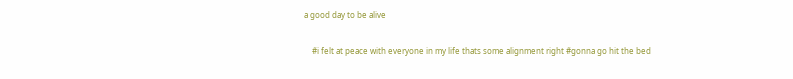a good day to be alive

    #i felt at peace with everyone in my life thats some alignment right #gonna go hit the bed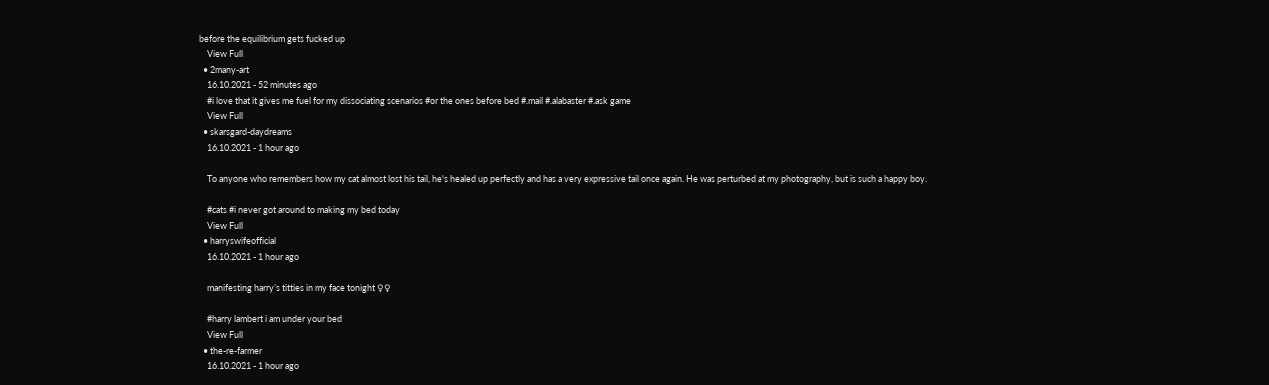before the equilibrium gets fucked up
    View Full
  • 2many-art
    16.10.2021 - 52 minutes ago
    #i love that it gives me fuel for my dissociating scenarios #or the ones before bed #.mail #.alabaster #.ask game
    View Full
  • skarsgard-daydreams
    16.10.2021 - 1 hour ago

    To anyone who remembers how my cat almost lost his tail, he's healed up perfectly and has a very expressive tail once again. He was perturbed at my photography, but is such a happy boy.

    #cats #i never got around to making my bed today
    View Full
  • harryswifeofficial
    16.10.2021 - 1 hour ago

    manifesting harry’s titties in my face tonight ♀♀

    #harry lambert i am under your bed
    View Full
  • the-re-farmer
    16.10.2021 - 1 hour ago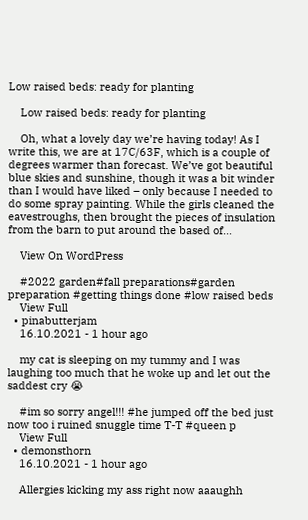Low raised beds: ready for planting

    Low raised beds: ready for planting

    Oh, what a lovely day we’re having today! As I write this, we are at 17C/63F, which is a couple of degrees warmer than forecast. We’ve got beautiful blue skies and sunshine, though it was a bit winder than I would have liked – only because I needed to do some spray painting. While the girls cleaned the eavestroughs, then brought the pieces of insulation from the barn to put around the based of…

    View On WordPress

    #2022 garden#fall preparations#garden preparation #getting things done #low raised beds
    View Full
  • pinabutterjam
    16.10.2021 - 1 hour ago

    my cat is sleeping on my tummy and I was laughing too much that he woke up and let out the saddest cry 😭

    #im so sorry angel!!! #he jumped off the bed just now too i ruined snuggle time T-T #queen p
    View Full
  • demonsthorn
    16.10.2021 - 1 hour ago

    Allergies kicking my ass right now aaaughh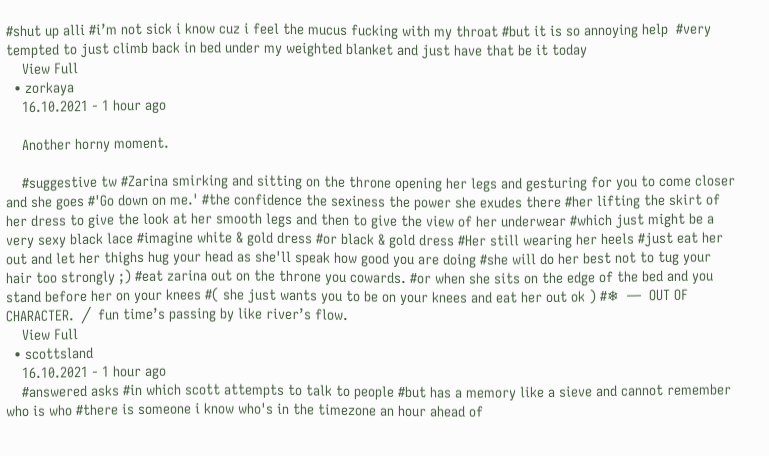#shut up alli #i’m not sick i know cuz i feel the mucus fucking with my throat #but it is so annoying help  #very tempted to just climb back in bed under my weighted blanket and just have that be it today
    View Full
  • zorkaya
    16.10.2021 - 1 hour ago

    Another horny moment.

    #suggestive tw #Zarina smirking and sitting on the throne opening her legs and gesturing for you to come closer and she goes #'Go down on me.' #the confidence the sexiness the power she exudes there #her lifting the skirt of her dress to give the look at her smooth legs and then to give the view of her underwear #which just might be a very sexy black lace #imagine white & gold dress #or black & gold dress #Her still wearing her heels #just eat her out and let her thighs hug your head as she'll speak how good you are doing #she will do her best not to tug your hair too strongly ;) #eat zarina out on the throne you cowards. #or when she sits on the edge of the bed and you stand before her on your knees #( she just wants you to be on your knees and eat her out ok ) #❄  ―  OUT OF CHARACTER.  ╱  fun time’s passing by like river’s flow.
    View Full
  • scottsland
    16.10.2021 - 1 hour ago
    #answered asks #in which scott attempts to talk to people #but has a memory like a sieve and cannot remember who is who #there is someone i know who's in the timezone an hour ahead of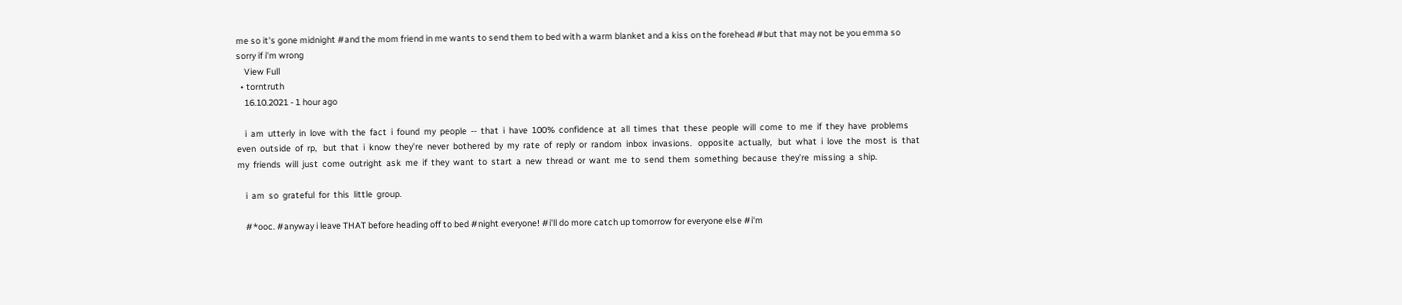me so it's gone midnight #and the mom friend in me wants to send them to bed with a warm blanket and a kiss on the forehead #but that may not be you emma so sorry if i'm wrong
    View Full
  • torntruth
    16.10.2021 - 1 hour ago

    i  am  utterly  in  love  with  the  fact  i  found  my  people  --  that  i  have  100%  confidence  at  all  times  that  these  people  will  come  to  me  if  they  have  problems  even  outside  of  rp,   but  that  i  know  they’re  never  bothered  by  my  rate  of  reply  or  random  inbox  invasions.   opposite  actually,   but  what  i  love  the  most  is  that  my  friends  will  just  come  outright  ask  me  if  they  want  to  start  a  new  thread  or  want  me  to  send  them  something  because  they’re  missing  a  ship.

    i  am  so  grateful  for  this  little  group.

    #*ooc. #anyway i leave THAT before heading off to bed #night everyone! #i'll do more catch up tomorrow for everyone else #i'm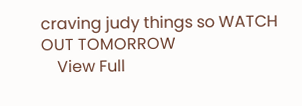craving judy things so WATCH OUT TOMORROW
    View Full